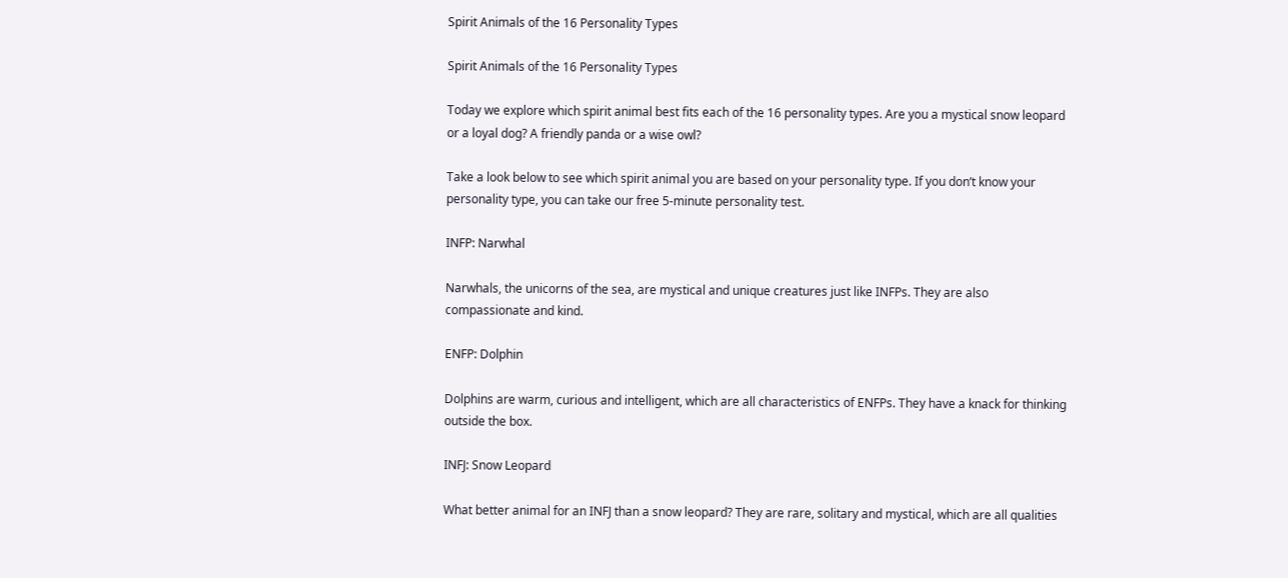Spirit Animals of the 16 Personality Types

Spirit Animals of the 16 Personality Types

Today we explore which spirit animal best fits each of the 16 personality types. Are you a mystical snow leopard or a loyal dog? A friendly panda or a wise owl?

Take a look below to see which spirit animal you are based on your personality type. If you don’t know your personality type, you can take our free 5-minute personality test.

INFP: Narwhal

Narwhals, the unicorns of the sea, are mystical and unique creatures just like INFPs. They are also compassionate and kind.

ENFP: Dolphin

Dolphins are warm, curious and intelligent, which are all characteristics of ENFPs. They have a knack for thinking outside the box.

INFJ: Snow Leopard

What better animal for an INFJ than a snow leopard? They are rare, solitary and mystical, which are all qualities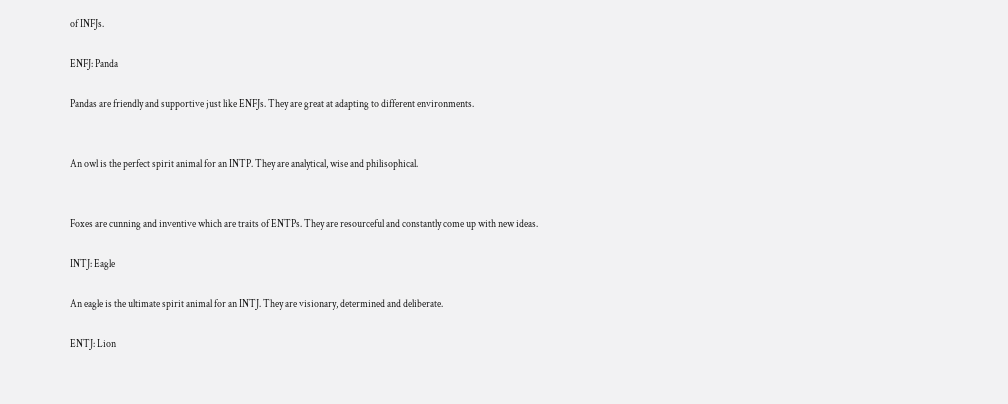of INFJs.

ENFJ: Panda

Pandas are friendly and supportive just like ENFJs. They are great at adapting to different environments.


An owl is the perfect spirit animal for an INTP. They are analytical, wise and philisophical.


Foxes are cunning and inventive which are traits of ENTPs. They are resourceful and constantly come up with new ideas.

INTJ: Eagle

An eagle is the ultimate spirit animal for an INTJ. They are visionary, determined and deliberate.

ENTJ: Lion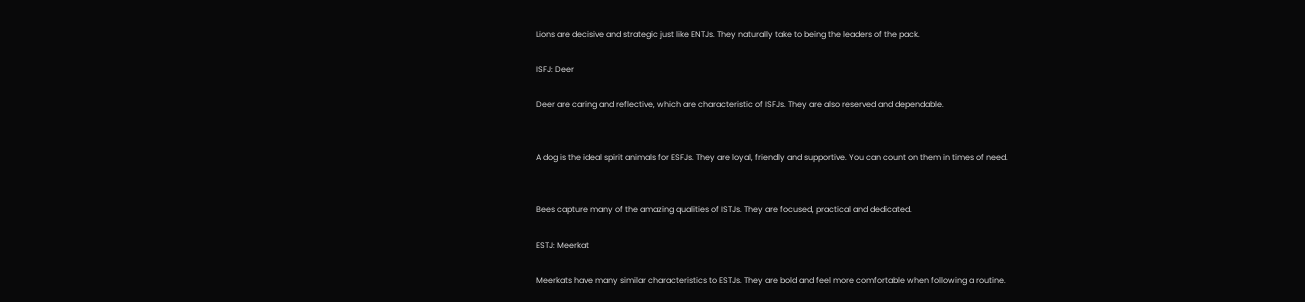Lions are decisive and strategic just like ENTJs. They naturally take to being the leaders of the pack.

ISFJ: Deer

Deer are caring and reflective, which are characteristic of ISFJs. They are also reserved and dependable.


A dog is the ideal spirit animals for ESFJs. They are loyal, friendly and supportive. You can count on them in times of need.


Bees capture many of the amazing qualities of ISTJs. They are focused, practical and dedicated.

ESTJ: Meerkat

Meerkats have many similar characteristics to ESTJs. They are bold and feel more comfortable when following a routine.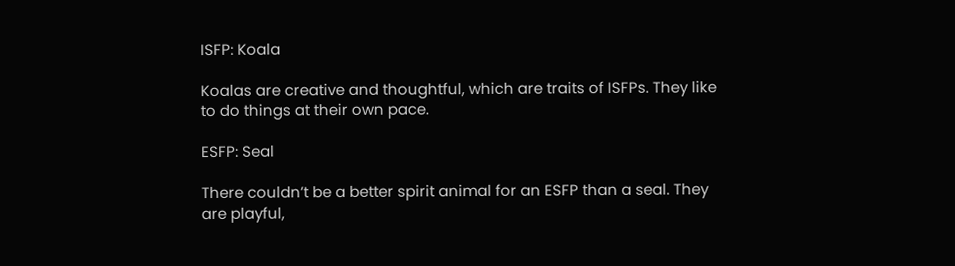ISFP: Koala

Koalas are creative and thoughtful, which are traits of ISFPs. They like to do things at their own pace.

ESFP: Seal

There couldn’t be a better spirit animal for an ESFP than a seal. They are playful,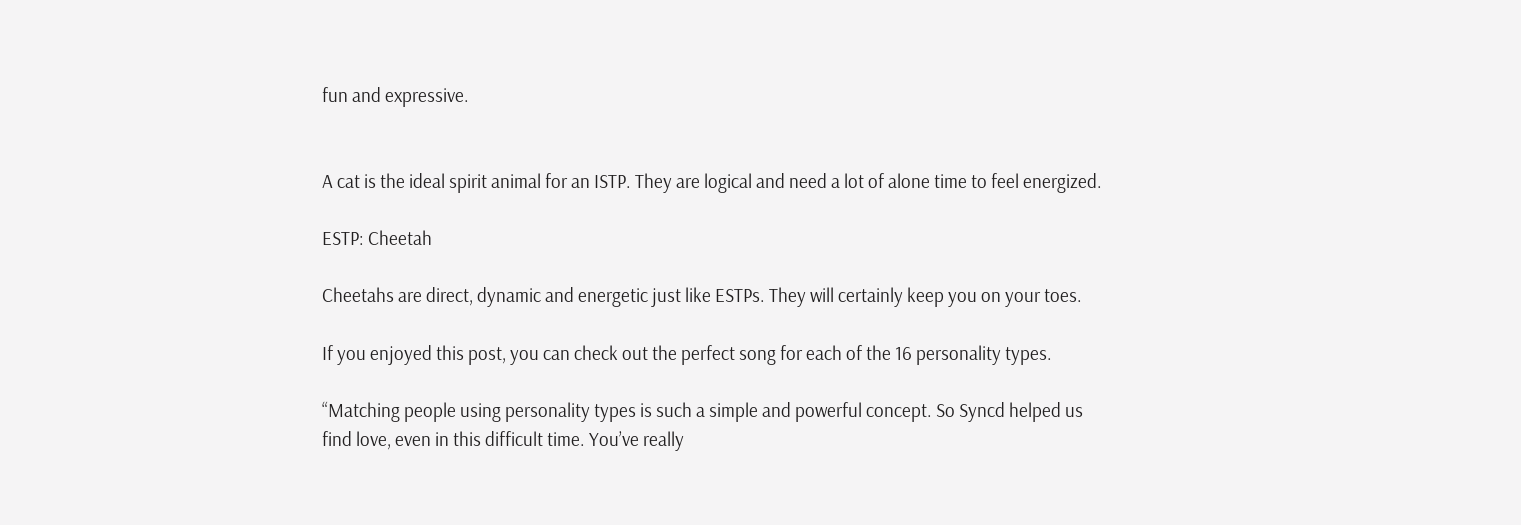fun and expressive.


A cat is the ideal spirit animal for an ISTP. They are logical and need a lot of alone time to feel energized.

ESTP: Cheetah

Cheetahs are direct, dynamic and energetic just like ESTPs. They will certainly keep you on your toes.

If you enjoyed this post, you can check out the perfect song for each of the 16 personality types.

“Matching people using personality types is such a simple and powerful concept. So Syncd helped us find love, even in this difficult time. You’ve really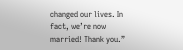changed our lives. In fact, we’re now married! Thank you.”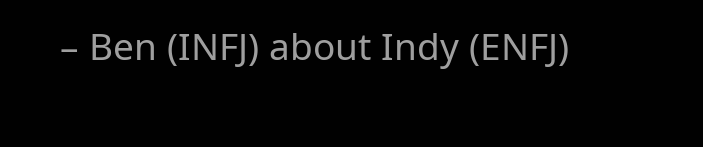– Ben (INFJ) about Indy (ENFJ)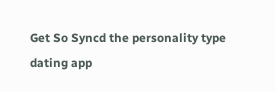Get So Syncd the personality type dating app